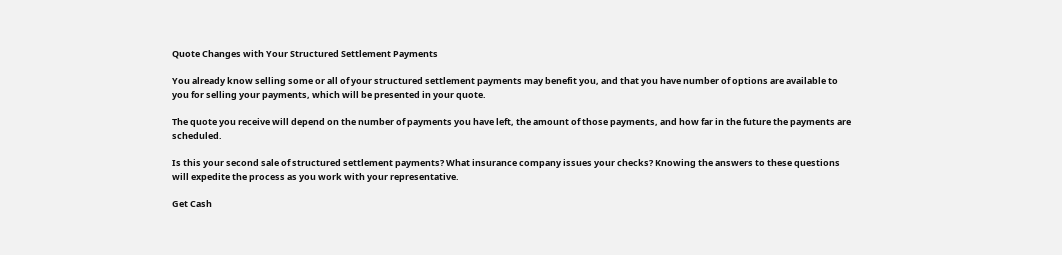Quote Changes with Your Structured Settlement Payments

You already know selling some or all of your structured settlement payments may benefit you, and that you have number of options are available to you for selling your payments, which will be presented in your quote.

The quote you receive will depend on the number of payments you have left, the amount of those payments, and how far in the future the payments are scheduled.

Is this your second sale of structured settlement payments? What insurance company issues your checks? Knowing the answers to these questions will expedite the process as you work with your representative.

Get Cash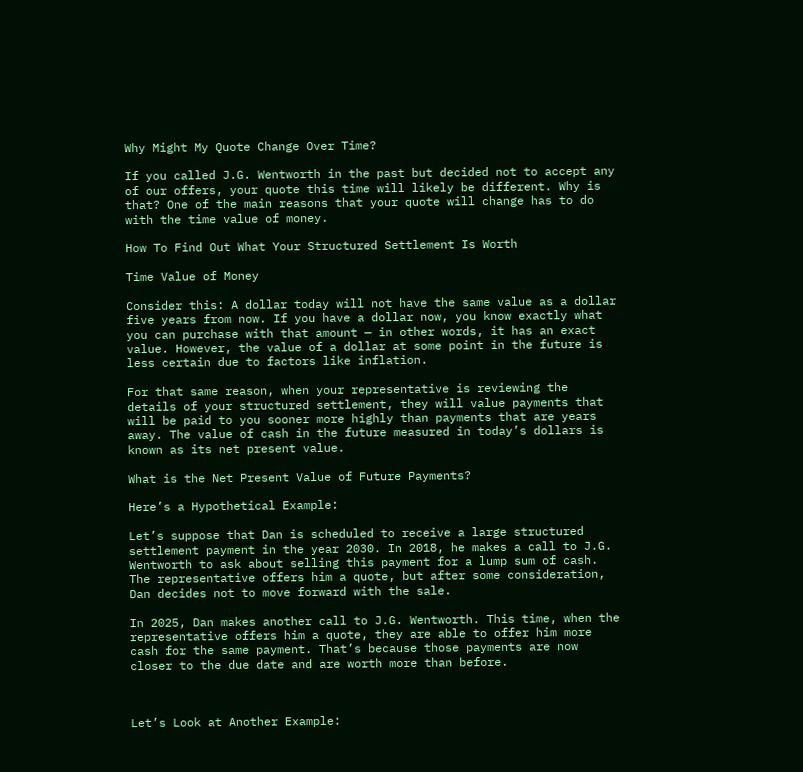Why Might My Quote Change Over Time?

If you called J.G. Wentworth in the past but decided not to accept any of our offers, your quote this time will likely be different. Why is that? One of the main reasons that your quote will change has to do with the time value of money.

How To Find Out What Your Structured Settlement Is Worth

Time Value of Money

Consider this: A dollar today will not have the same value as a dollar five years from now. If you have a dollar now, you know exactly what you can purchase with that amount — in other words, it has an exact value. However, the value of a dollar at some point in the future is less certain due to factors like inflation.

For that same reason, when your representative is reviewing the details of your structured settlement, they will value payments that will be paid to you sooner more highly than payments that are years away. The value of cash in the future measured in today’s dollars is known as its net present value.

What is the Net Present Value of Future Payments?

Here’s a Hypothetical Example:

Let’s suppose that Dan is scheduled to receive a large structured settlement payment in the year 2030. In 2018, he makes a call to J.G. Wentworth to ask about selling this payment for a lump sum of cash. The representative offers him a quote, but after some consideration, Dan decides not to move forward with the sale.

In 2025, Dan makes another call to J.G. Wentworth. This time, when the representative offers him a quote, they are able to offer him more cash for the same payment. That’s because those payments are now closer to the due date and are worth more than before.



Let’s Look at Another Example: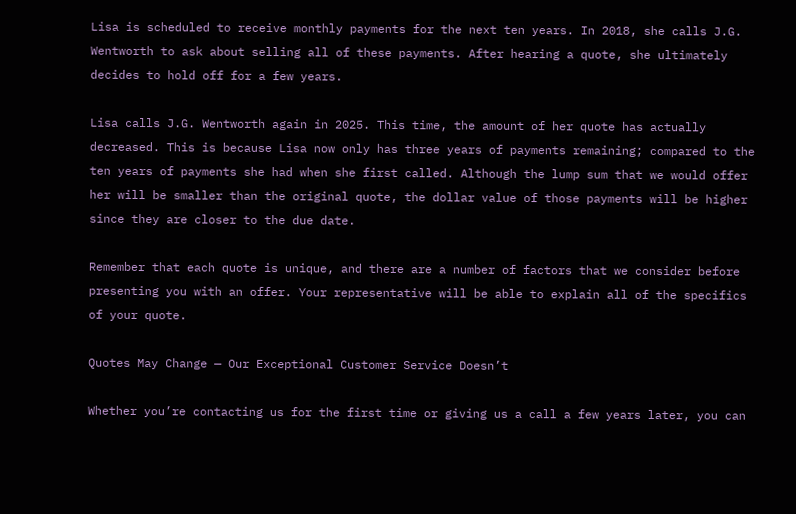Lisa is scheduled to receive monthly payments for the next ten years. In 2018, she calls J.G. Wentworth to ask about selling all of these payments. After hearing a quote, she ultimately decides to hold off for a few years.

Lisa calls J.G. Wentworth again in 2025. This time, the amount of her quote has actually decreased. This is because Lisa now only has three years of payments remaining; compared to the ten years of payments she had when she first called. Although the lump sum that we would offer her will be smaller than the original quote, the dollar value of those payments will be higher since they are closer to the due date.

Remember that each quote is unique, and there are a number of factors that we consider before presenting you with an offer. Your representative will be able to explain all of the specifics of your quote.

Quotes May Change — Our Exceptional Customer Service Doesn’t

Whether you’re contacting us for the first time or giving us a call a few years later, you can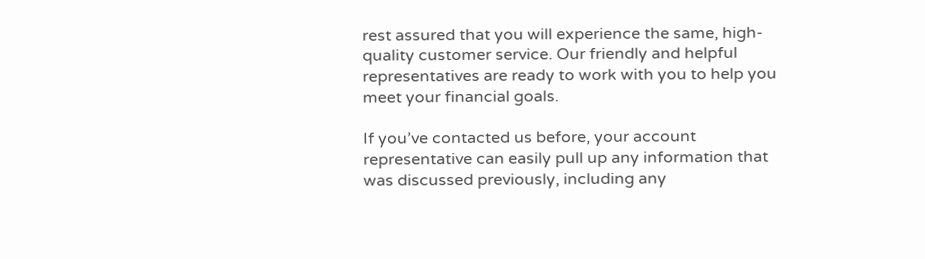rest assured that you will experience the same, high-quality customer service. Our friendly and helpful representatives are ready to work with you to help you meet your financial goals.

If you’ve contacted us before, your account representative can easily pull up any information that was discussed previously, including any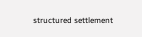structured settlement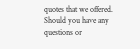quotes that we offered. Should you have any questions or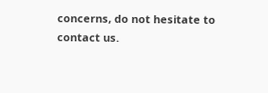concerns, do not hesitate to contact us.